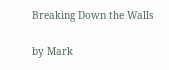Breaking Down the Walls

by Mark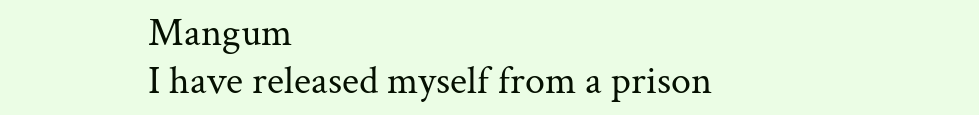Mangum
I have released myself from a prison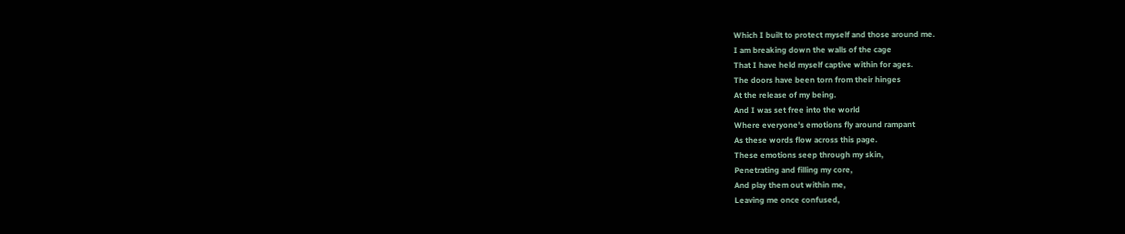Which I built to protect myself and those around me.
I am breaking down the walls of the cage
That I have held myself captive within for ages.
The doors have been torn from their hinges
At the release of my being.
And I was set free into the world
Where everyone's emotions fly around rampant
As these words flow across this page.
These emotions seep through my skin,
Penetrating and filling my core,
And play them out within me,
Leaving me once confused,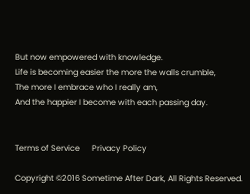But now empowered with knowledge.
Life is becoming easier the more the walls crumble,
The more I embrace who I really am,
And the happier I become with each passing day.


Terms of Service      Privacy Policy

Copyright ©2016 Sometime After Dark, All Rights Reserved.